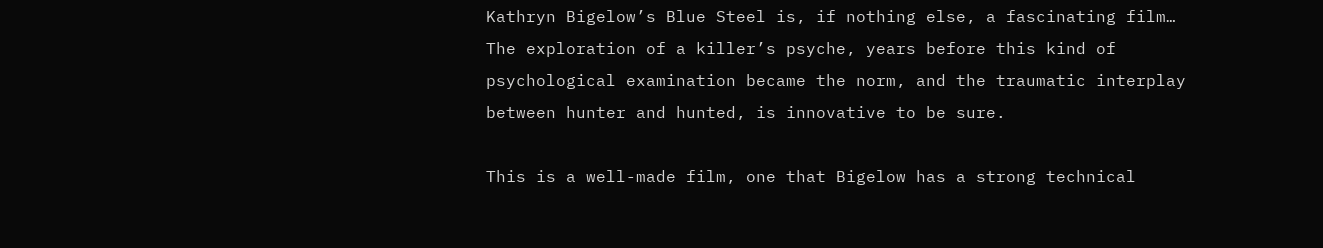Kathryn Bigelow’s Blue Steel is, if nothing else, a fascinating film… The exploration of a killer’s psyche, years before this kind of psychological examination became the norm, and the traumatic interplay between hunter and hunted, is innovative to be sure.

This is a well-made film, one that Bigelow has a strong technical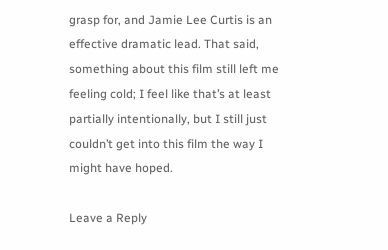grasp for, and Jamie Lee Curtis is an effective dramatic lead. That said, something about this film still left me feeling cold; I feel like that’s at least partially intentionally, but I still just couldn’t get into this film the way I might have hoped.

Leave a Reply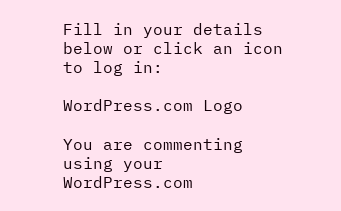Fill in your details below or click an icon to log in:

WordPress.com Logo

You are commenting using your WordPress.com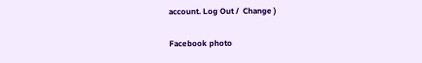account. Log Out /  Change )

Facebook photo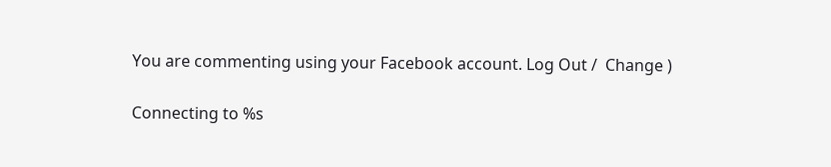You are commenting using your Facebook account. Log Out /  Change )

Connecting to %s